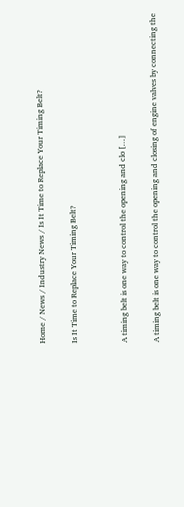Home / News / Industry News / Is It Time to Replace Your Timing Belt?

Is It Time to Replace Your Timing Belt?


A timing belt is one way to control the opening and clo […]

A timing belt is one way to control the opening and closing of engine valves by connecting the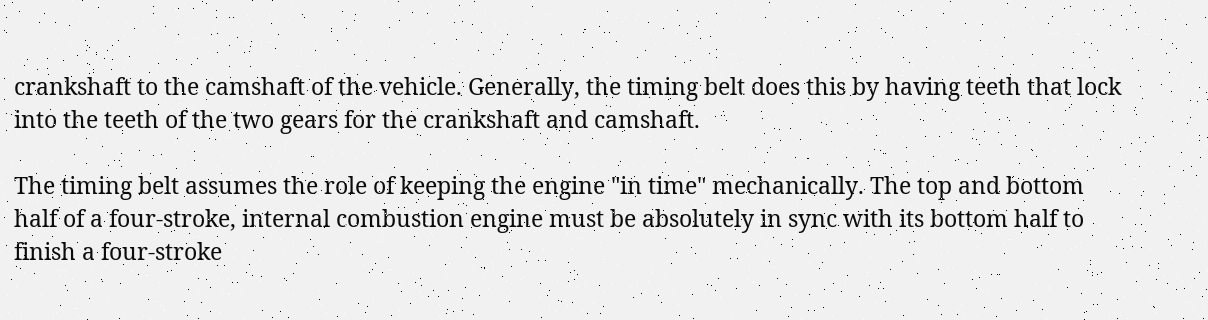crankshaft to the camshaft of the vehicle. Generally, the timing belt does this by having teeth that lock into the teeth of the two gears for the crankshaft and camshaft.

The timing belt assumes the role of keeping the engine "in time" mechanically. The top and bottom half of a four-stroke, internal combustion engine must be absolutely in sync with its bottom half to finish a four-stroke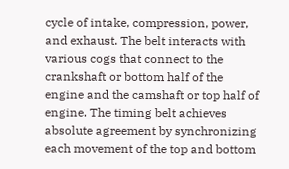cycle of intake, compression, power, and exhaust. The belt interacts with various cogs that connect to the crankshaft or bottom half of the engine and the camshaft or top half of engine. The timing belt achieves absolute agreement by synchronizing each movement of the top and bottom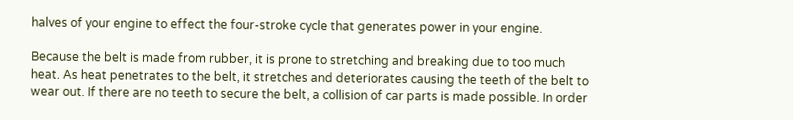halves of your engine to effect the four-stroke cycle that generates power in your engine.

Because the belt is made from rubber, it is prone to stretching and breaking due to too much heat. As heat penetrates to the belt, it stretches and deteriorates causing the teeth of the belt to wear out. If there are no teeth to secure the belt, a collision of car parts is made possible. In order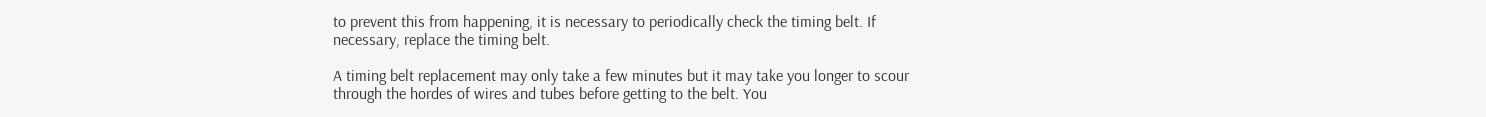to prevent this from happening, it is necessary to periodically check the timing belt. If necessary, replace the timing belt.

A timing belt replacement may only take a few minutes but it may take you longer to scour through the hordes of wires and tubes before getting to the belt. You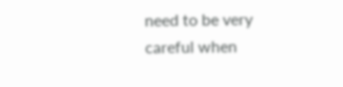need to be very careful when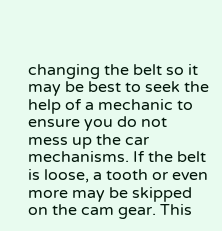changing the belt so it may be best to seek the help of a mechanic to ensure you do not mess up the car mechanisms. If the belt is loose, a tooth or even more may be skipped on the cam gear. This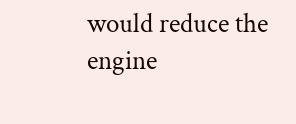would reduce the engine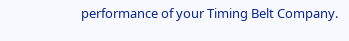performance of your Timing Belt Company.